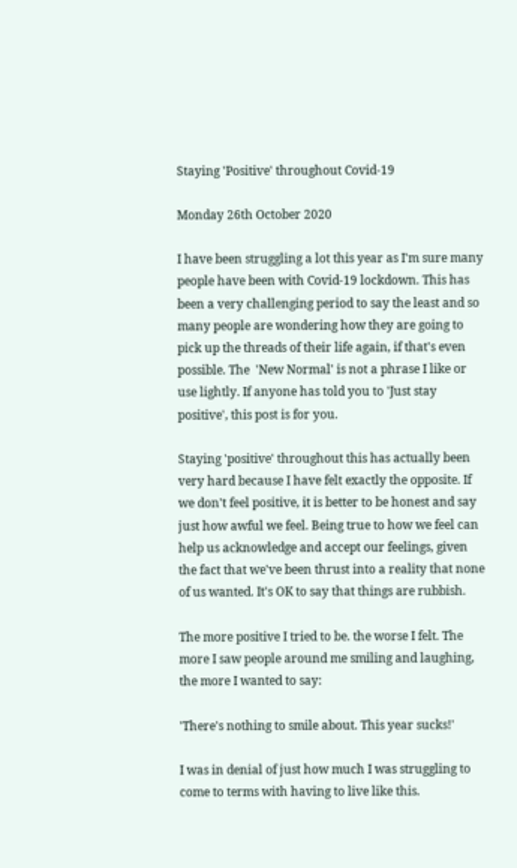Staying 'Positive' throughout Covid-19

Monday 26th October 2020

I have been struggling a lot this year as I'm sure many people have been with Covid-19 lockdown. This has been a very challenging period to say the least and so many people are wondering how they are going to pick up the threads of their life again, if that's even possible. The  'New Normal' is not a phrase I like or use lightly. If anyone has told you to 'Just stay positive', this post is for you.

Staying 'positive' throughout this has actually been very hard because I have felt exactly the opposite. If we don't feel positive, it is better to be honest and say just how awful we feel. Being true to how we feel can help us acknowledge and accept our feelings, given the fact that we've been thrust into a reality that none of us wanted. It's OK to say that things are rubbish.

The more positive I tried to be. the worse I felt. The more I saw people around me smiling and laughing, the more I wanted to say:

'There's nothing to smile about. This year sucks!'

I was in denial of just how much I was struggling to come to terms with having to live like this.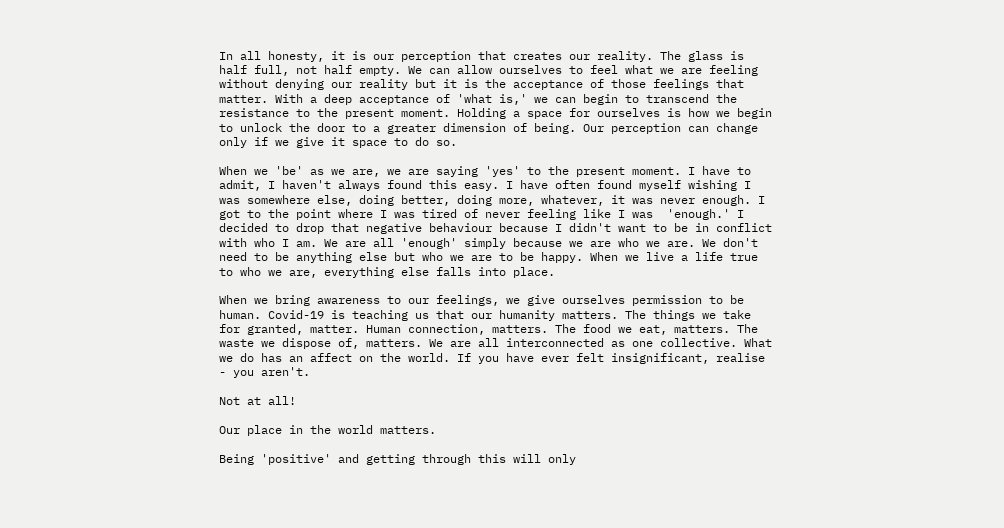In all honesty, it is our perception that creates our reality. The glass is half full, not half empty. We can allow ourselves to feel what we are feeling without denying our reality but it is the acceptance of those feelings that matter. With a deep acceptance of 'what is,' we can begin to transcend the resistance to the present moment. Holding a space for ourselves is how we begin to unlock the door to a greater dimension of being. Our perception can change only if we give it space to do so.

When we 'be' as we are, we are saying 'yes' to the present moment. I have to admit, I haven't always found this easy. I have often found myself wishing I was somewhere else, doing better, doing more, whatever, it was never enough. I got to the point where I was tired of never feeling like I was  'enough.' I decided to drop that negative behaviour because I didn't want to be in conflict with who I am. We are all 'enough' simply because we are who we are. We don't need to be anything else but who we are to be happy. When we live a life true to who we are, everything else falls into place.

When we bring awareness to our feelings, we give ourselves permission to be human. Covid-19 is teaching us that our humanity matters. The things we take for granted, matter. Human connection, matters. The food we eat, matters. The waste we dispose of, matters. We are all interconnected as one collective. What we do has an affect on the world. If you have ever felt insignificant, realise - you aren't.

Not at all!

Our place in the world matters.

Being 'positive' and getting through this will only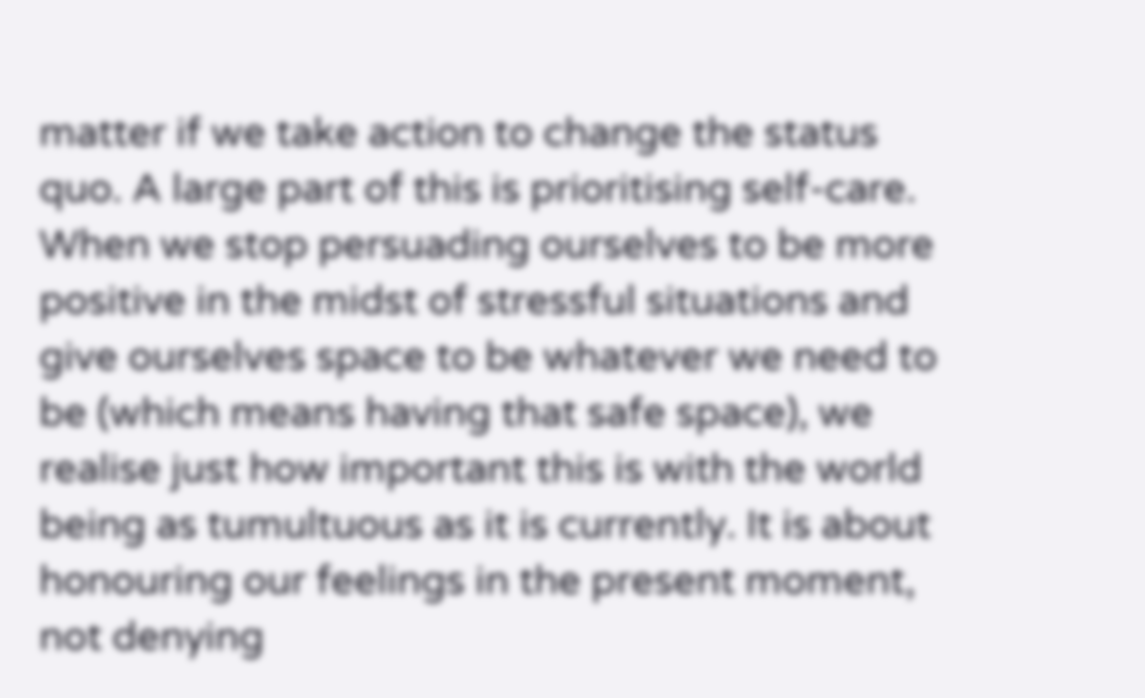matter if we take action to change the status quo. A large part of this is prioritising self-care. When we stop persuading ourselves to be more positive in the midst of stressful situations and give ourselves space to be whatever we need to be (which means having that safe space), we realise just how important this is with the world being as tumultuous as it is currently. It is about honouring our feelings in the present moment, not denying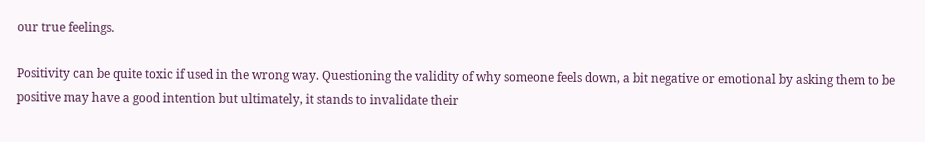our true feelings.

Positivity can be quite toxic if used in the wrong way. Questioning the validity of why someone feels down, a bit negative or emotional by asking them to be positive may have a good intention but ultimately, it stands to invalidate their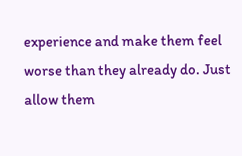experience and make them feel worse than they already do. Just allow them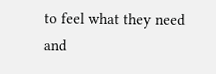to feel what they need and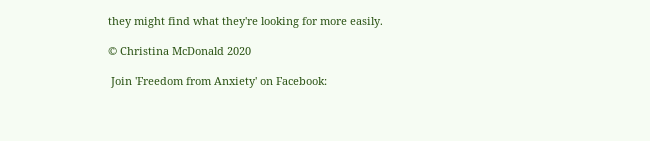they might find what they're looking for more easily.

© Christina McDonald 2020

 Join 'Freedom from Anxiety' on Facebook: